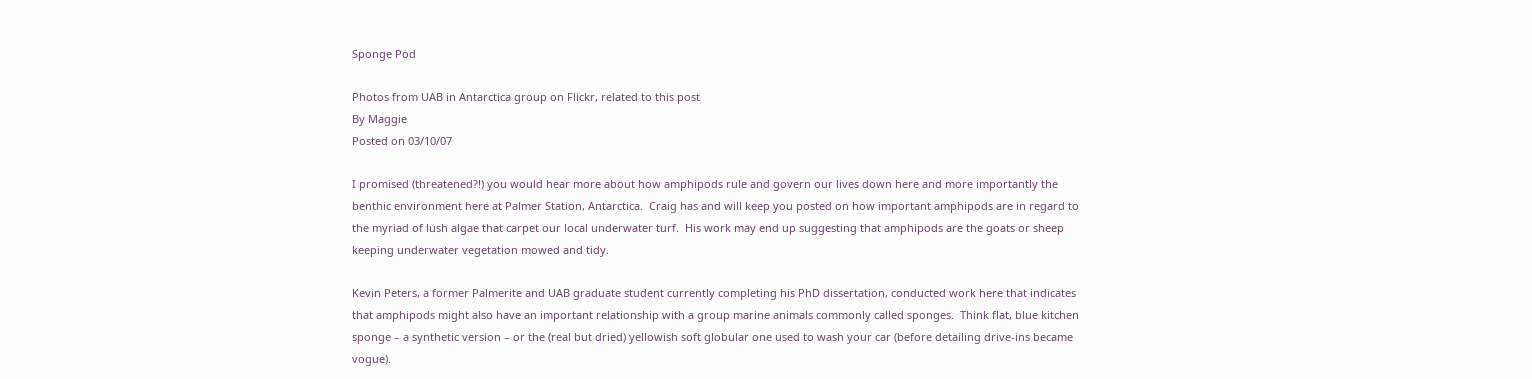Sponge Pod

Photos from UAB in Antarctica group on Flickr, related to this post
By Maggie
Posted on 03/10/07

I promised (threatened?!) you would hear more about how amphipods rule and govern our lives down here and more importantly the benthic environment here at Palmer Station, Antarctica.  Craig has and will keep you posted on how important amphipods are in regard to the myriad of lush algae that carpet our local underwater turf.  His work may end up suggesting that amphipods are the goats or sheep keeping underwater vegetation mowed and tidy.

Kevin Peters, a former Palmerite and UAB graduate student currently completing his PhD dissertation, conducted work here that indicates that amphipods might also have an important relationship with a group marine animals commonly called sponges.  Think flat, blue kitchen sponge – a synthetic version – or the (real but dried) yellowish soft globular one used to wash your car (before detailing drive-ins became vogue).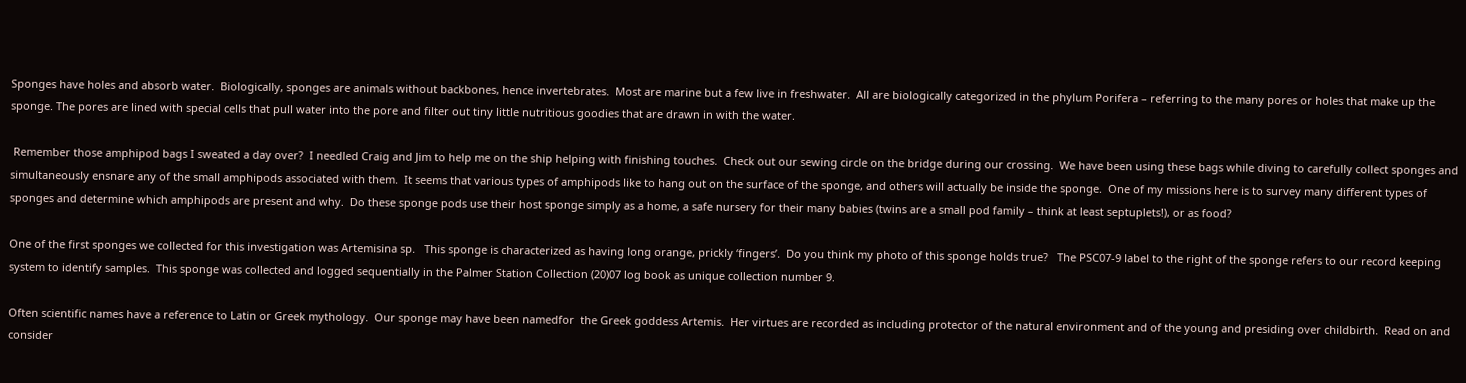Sponges have holes and absorb water.  Biologically, sponges are animals without backbones, hence invertebrates.  Most are marine but a few live in freshwater.  All are biologically categorized in the phylum Porifera – referring to the many pores or holes that make up the sponge. The pores are lined with special cells that pull water into the pore and filter out tiny little nutritious goodies that are drawn in with the water.

 Remember those amphipod bags I sweated a day over?  I needled Craig and Jim to help me on the ship helping with finishing touches.  Check out our sewing circle on the bridge during our crossing.  We have been using these bags while diving to carefully collect sponges and simultaneously ensnare any of the small amphipods associated with them.  It seems that various types of amphipods like to hang out on the surface of the sponge, and others will actually be inside the sponge.  One of my missions here is to survey many different types of sponges and determine which amphipods are present and why.  Do these sponge pods use their host sponge simply as a home, a safe nursery for their many babies (twins are a small pod family – think at least septuplets!), or as food?

One of the first sponges we collected for this investigation was Artemisina sp.   This sponge is characterized as having long orange, prickly ‘fingers’.  Do you think my photo of this sponge holds true?   The PSC07-9 label to the right of the sponge refers to our record keeping system to identify samples.  This sponge was collected and logged sequentially in the Palmer Station Collection (20)07 log book as unique collection number 9.

Often scientific names have a reference to Latin or Greek mythology.  Our sponge may have been namedfor  the Greek goddess Artemis.  Her virtues are recorded as including protector of the natural environment and of the young and presiding over childbirth.  Read on and consider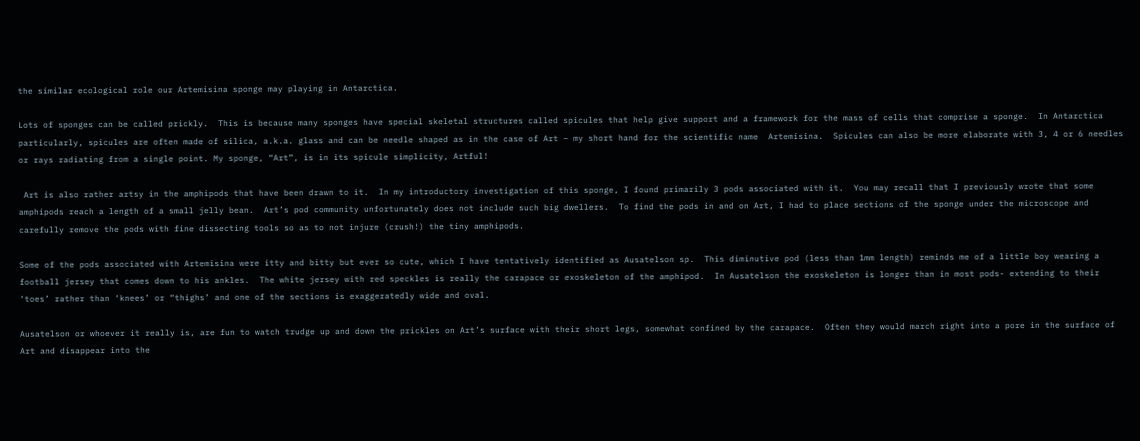the similar ecological role our Artemisina sponge may playing in Antarctica.

Lots of sponges can be called prickly.  This is because many sponges have special skeletal structures called spicules that help give support and a framework for the mass of cells that comprise a sponge.  In Antarctica particularly, spicules are often made of silica, a.k.a. glass and can be needle shaped as in the case of Art – my short hand for the scientific name  Artemisina.  Spicules can also be more elaborate with 3, 4 or 6 needles or rays radiating from a single point. My sponge, “Art”, is in its spicule simplicity, Artful!

 Art is also rather artsy in the amphipods that have been drawn to it.  In my introductory investigation of this sponge, I found primarily 3 pods associated with it.  You may recall that I previously wrote that some amphipods reach a length of a small jelly bean.  Art’s pod community unfortunately does not include such big dwellers.  To find the pods in and on Art, I had to place sections of the sponge under the microscope and carefully remove the pods with fine dissecting tools so as to not injure (crush!) the tiny amphipods.

Some of the pods associated with Artemisina were itty and bitty but ever so cute, which I have tentatively identified as Ausatelson sp.  This diminutive pod (less than 1mm length) reminds me of a little boy wearing a football jersey that comes down to his ankles.  The white jersey with red speckles is really the carapace or exoskeleton of the amphipod.  In Ausatelson the exoskeleton is longer than in most pods- extending to their ‘toes’ rather than ‘knees’ or “thighs’ and one of the sections is exaggeratedly wide and oval.

Ausatelson or whoever it really is, are fun to watch trudge up and down the prickles on Art’s surface with their short legs, somewhat confined by the carapace.  Often they would march right into a pore in the surface of Art and disappear into the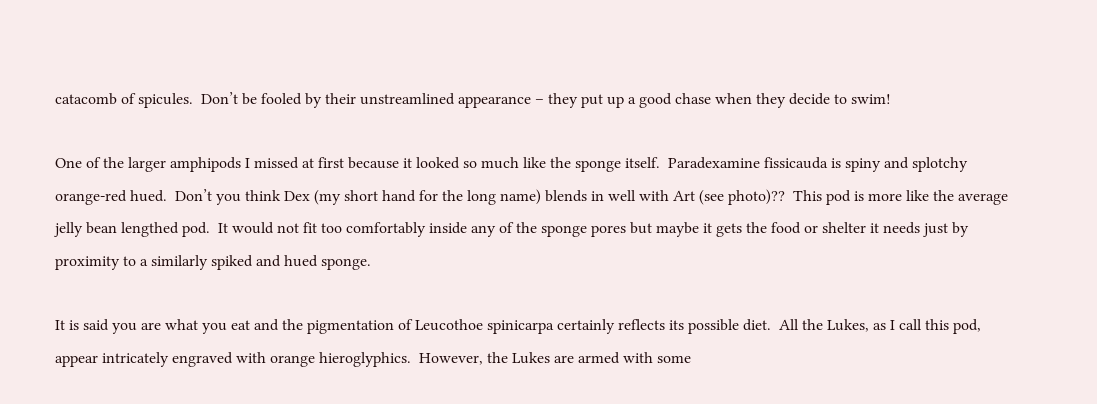catacomb of spicules.  Don’t be fooled by their unstreamlined appearance – they put up a good chase when they decide to swim!

One of the larger amphipods I missed at first because it looked so much like the sponge itself.  Paradexamine fissicauda is spiny and splotchy orange-red hued.  Don’t you think Dex (my short hand for the long name) blends in well with Art (see photo)??  This pod is more like the average jelly bean lengthed pod.  It would not fit too comfortably inside any of the sponge pores but maybe it gets the food or shelter it needs just by proximity to a similarly spiked and hued sponge.

It is said you are what you eat and the pigmentation of Leucothoe spinicarpa certainly reflects its possible diet.  All the Lukes, as I call this pod, appear intricately engraved with orange hieroglyphics.  However, the Lukes are armed with some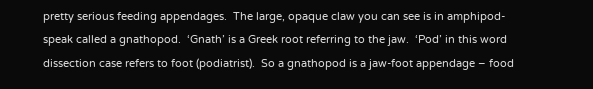pretty serious feeding appendages.  The large, opaque claw you can see is in amphipod-speak called a gnathopod.  ‘Gnath’ is a Greek root referring to the jaw.  ‘Pod’ in this word dissection case refers to foot (podiatrist).  So a gnathopod is a jaw-foot appendage – food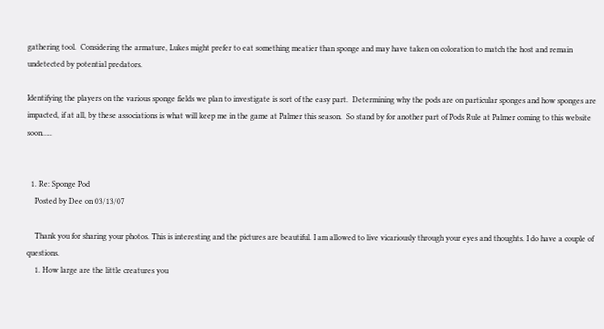gathering tool.  Considering the armature, Lukes might prefer to eat something meatier than sponge and may have taken on coloration to match the host and remain undetected by potential predators.

Identifying the players on the various sponge fields we plan to investigate is sort of the easy part.  Determining why the pods are on particular sponges and how sponges are impacted, if at all, by these associations is what will keep me in the game at Palmer this season.  So stand by for another part of Pods Rule at Palmer coming to this website soon…..


  1. Re: Sponge Pod
    Posted by Dee on 03/13/07

    Thank you for sharing your photos. This is interesting and the pictures are beautiful. I am allowed to live vicariously through your eyes and thoughts. I do have a couple of questions.
    1. How large are the little creatures you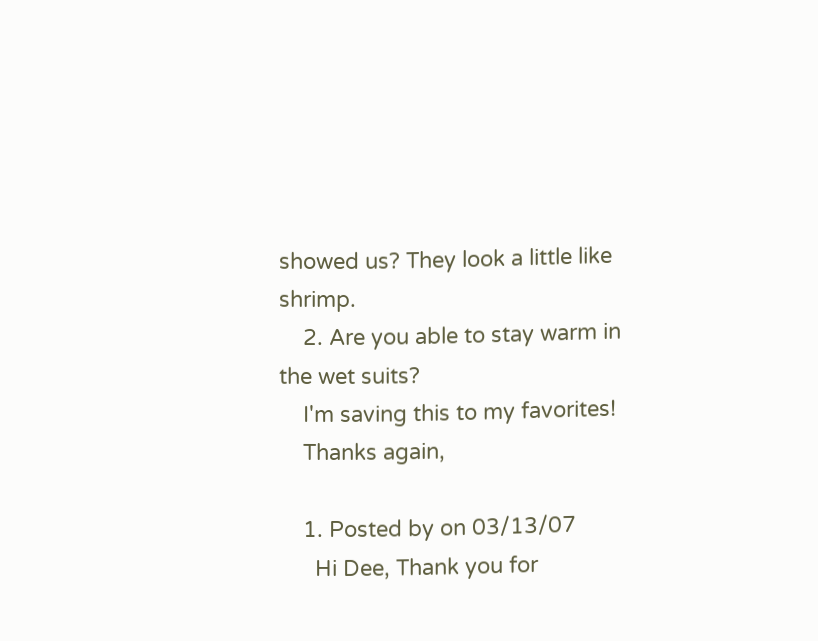showed us? They look a little like shrimp.
    2. Are you able to stay warm in the wet suits?
    I'm saving this to my favorites!
    Thanks again,

    1. Posted by on 03/13/07
      Hi Dee, Thank you for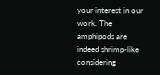your interest in our work. The amphipods are indeed shrimp-like considering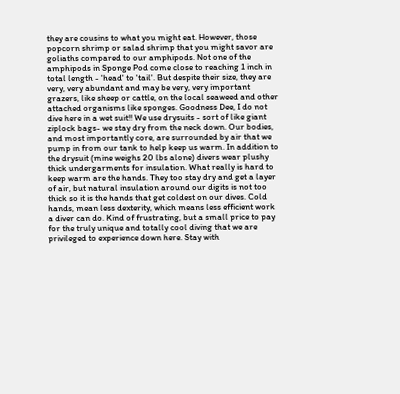they are cousins to what you might eat. However, those popcorn shrimp or salad shrimp that you might savor are goliaths compared to our amphipods. Not one of the amphipods in Sponge Pod come close to reaching 1 inch in total length - 'head' to 'tail'. But despite their size, they are very, very abundant and may be very, very important grazers, like sheep or cattle, on the local seaweed and other attached organisms like sponges. Goodness Dee, I do not dive here in a wet suit!! We use drysuits - sort of like giant ziplock bags- we stay dry from the neck down. Our bodies, and most importantly core, are surrounded by air that we pump in from our tank to help keep us warm. In addition to the drysuit (mine weighs 20 lbs alone) divers wear plushy thick undergarments for insulation. What really is hard to keep warm are the hands. They too stay dry and get a layer of air, but natural insulation around our digits is not too thick so it is the hands that get coldest on our dives. Cold hands, mean less dexterity, which means less efficient work a diver can do. Kind of frustrating, but a small price to pay for the truly unique and totally cool diving that we are privileged to experience down here. Stay with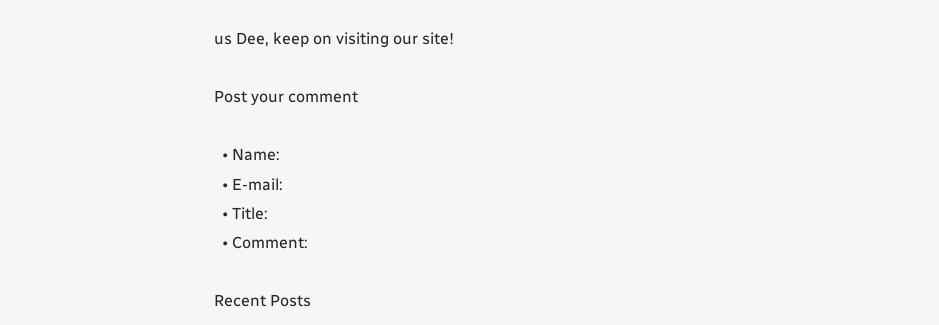us Dee, keep on visiting our site!

Post your comment

  • Name:
  • E-mail:
  • Title:
  • Comment:

Recent Posts